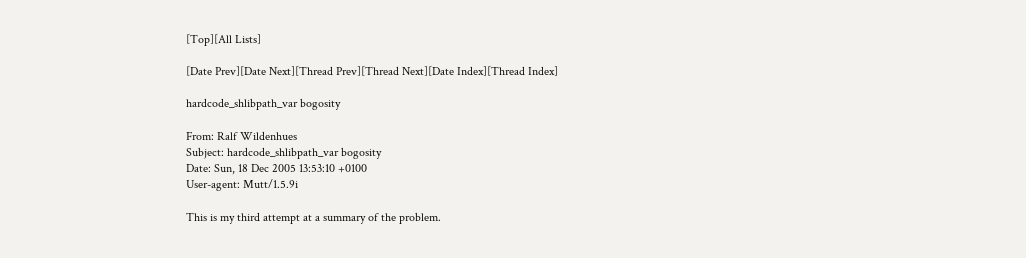[Top][All Lists]

[Date Prev][Date Next][Thread Prev][Thread Next][Date Index][Thread Index]

hardcode_shlibpath_var bogosity

From: Ralf Wildenhues
Subject: hardcode_shlibpath_var bogosity
Date: Sun, 18 Dec 2005 13:53:10 +0100
User-agent: Mutt/1.5.9i

This is my third attempt at a summary of the problem.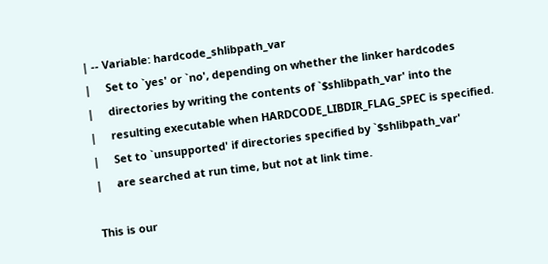| -- Variable: hardcode_shlibpath_var
|     Set to `yes' or `no', depending on whether the linker hardcodes
|     directories by writing the contents of `$shlibpath_var' into the
|     resulting executable when HARDCODE_LIBDIR_FLAG_SPEC is specified.
|     Set to `unsupported' if directories specified by `$shlibpath_var'
|     are searched at run time, but not at link time.

This is our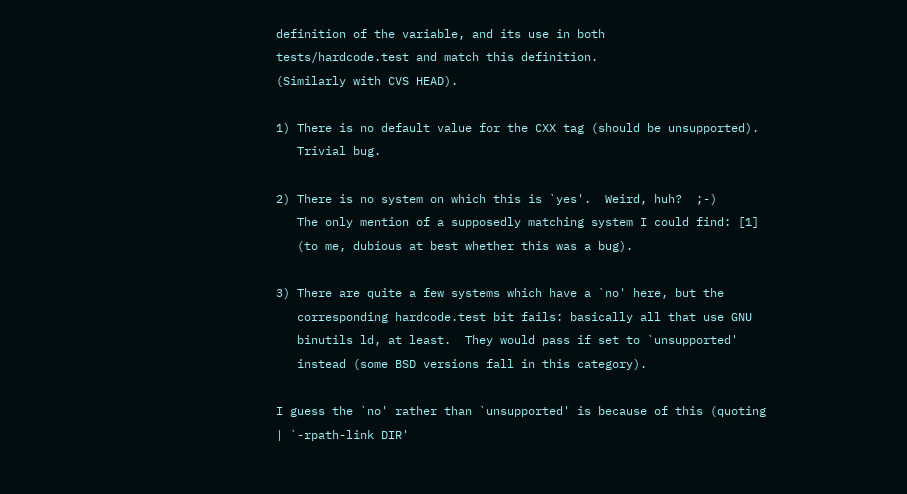definition of the variable, and its use in both
tests/hardcode.test and match this definition.
(Similarly with CVS HEAD).

1) There is no default value for the CXX tag (should be unsupported).
   Trivial bug.

2) There is no system on which this is `yes'.  Weird, huh?  ;-)
   The only mention of a supposedly matching system I could find: [1]
   (to me, dubious at best whether this was a bug).

3) There are quite a few systems which have a `no' here, but the
   corresponding hardcode.test bit fails: basically all that use GNU
   binutils ld, at least.  They would pass if set to `unsupported'
   instead (some BSD versions fall in this category).

I guess the `no' rather than `unsupported' is because of this (quoting
| `-rpath-link DIR'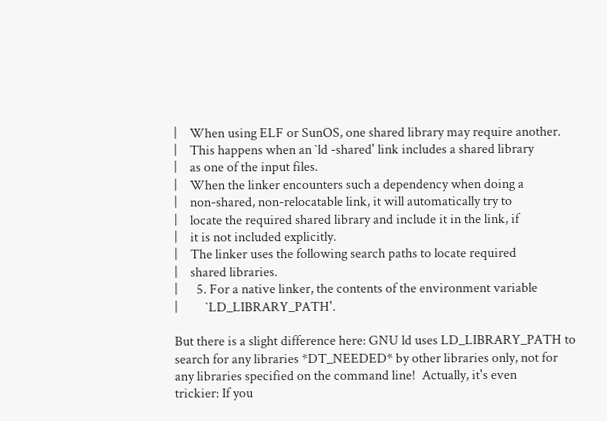|    When using ELF or SunOS, one shared library may require another.
|    This happens when an `ld -shared' link includes a shared library
|    as one of the input files.
|    When the linker encounters such a dependency when doing a
|    non-shared, non-relocatable link, it will automatically try to
|    locate the required shared library and include it in the link, if
|    it is not included explicitly.
|    The linker uses the following search paths to locate required
|    shared libraries.
|      5. For a native linker, the contents of the environment variable
|         `LD_LIBRARY_PATH'.

But there is a slight difference here: GNU ld uses LD_LIBRARY_PATH to
search for any libraries *DT_NEEDED* by other libraries only, not for
any libraries specified on the command line!  Actually, it's even
trickier: If you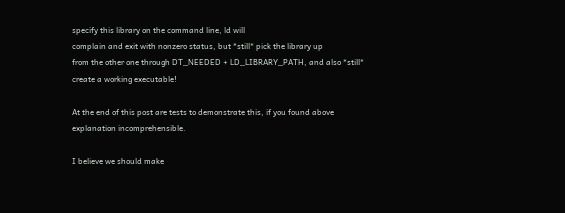specify this library on the command line, ld will
complain and exit with nonzero status, but *still* pick the library up
from the other one through DT_NEEDED + LD_LIBRARY_PATH, and also *still*
create a working executable!

At the end of this post are tests to demonstrate this, if you found above
explanation incomprehensible.

I believe we should make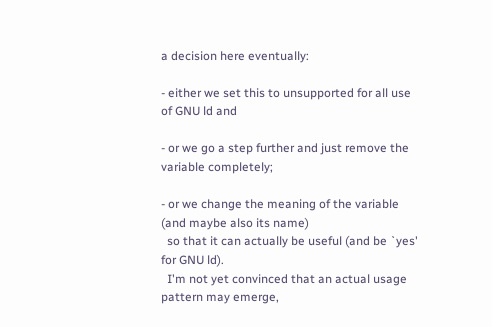a decision here eventually:

- either we set this to unsupported for all use of GNU ld and

- or we go a step further and just remove the variable completely;

- or we change the meaning of the variable (and maybe also its name)
  so that it can actually be useful (and be `yes' for GNU ld).
  I'm not yet convinced that an actual usage pattern may emerge,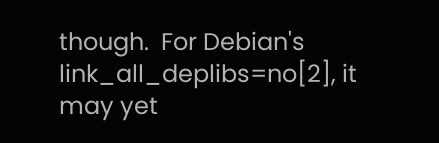though.  For Debian's link_all_deplibs=no[2], it may yet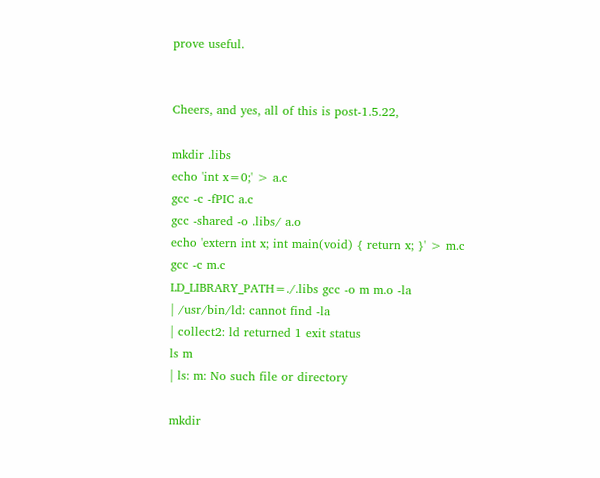prove useful.


Cheers, and yes, all of this is post-1.5.22,

mkdir .libs
echo 'int x=0;' > a.c
gcc -c -fPIC a.c
gcc -shared -o .libs/ a.o
echo 'extern int x; int main(void) { return x; }' > m.c
gcc -c m.c
LD_LIBRARY_PATH=./.libs gcc -o m m.o -la
| /usr/bin/ld: cannot find -la
| collect2: ld returned 1 exit status
ls m
| ls: m: No such file or directory

mkdir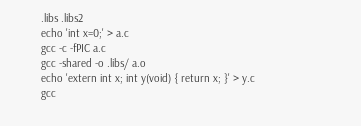.libs .libs2
echo 'int x=0;' > a.c
gcc -c -fPIC a.c
gcc -shared -o .libs/ a.o
echo 'extern int x; int y(void) { return x; }' > y.c
gcc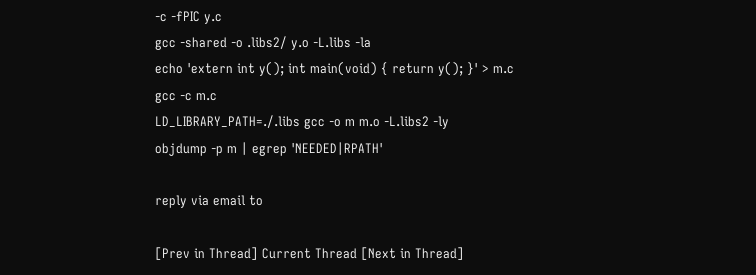-c -fPIC y.c
gcc -shared -o .libs2/ y.o -L.libs -la
echo 'extern int y(); int main(void) { return y(); }' > m.c
gcc -c m.c
LD_LIBRARY_PATH=./.libs gcc -o m m.o -L.libs2 -ly
objdump -p m | egrep 'NEEDED|RPATH'

reply via email to

[Prev in Thread] Current Thread [Next in Thread]